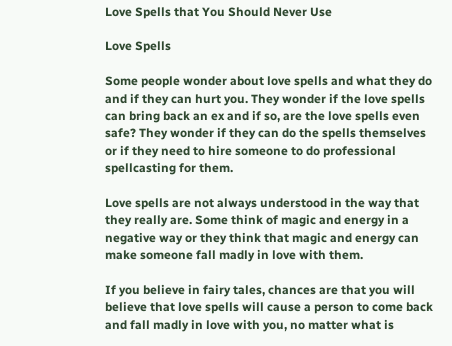Love Spells that You Should Never Use

Love Spells

Some people wonder about love spells and what they do and if they can hurt you. They wonder if the love spells can bring back an ex and if so, are the love spells even safe? They wonder if they can do the spells themselves or if they need to hire someone to do professional spellcasting for them.

Love spells are not always understood in the way that they really are. Some think of magic and energy in a negative way or they think that magic and energy can make someone fall madly in love with them.

If you believe in fairy tales, chances are that you will believe that love spells will cause a person to come back and fall madly in love with you, no matter what is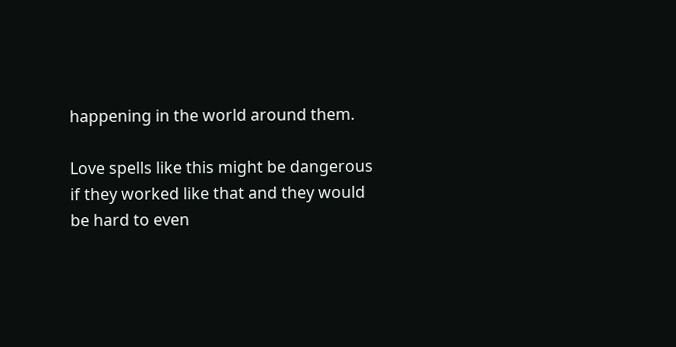happening in the world around them.

Love spells like this might be dangerous if they worked like that and they would be hard to even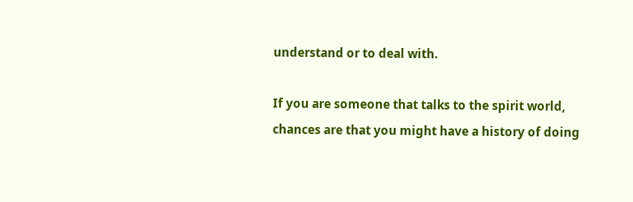understand or to deal with.

If you are someone that talks to the spirit world, chances are that you might have a history of doing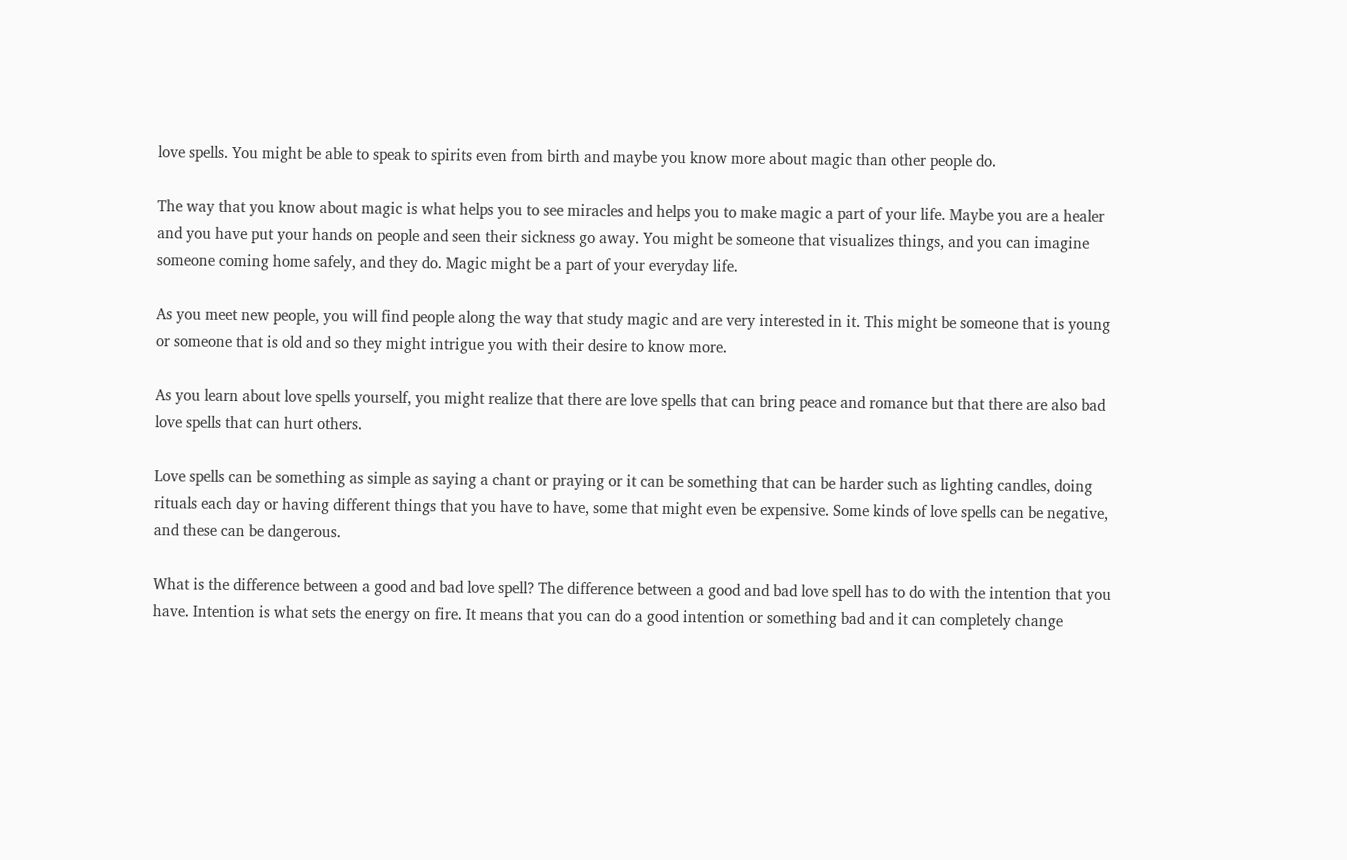love spells. You might be able to speak to spirits even from birth and maybe you know more about magic than other people do.

The way that you know about magic is what helps you to see miracles and helps you to make magic a part of your life. Maybe you are a healer and you have put your hands on people and seen their sickness go away. You might be someone that visualizes things, and you can imagine someone coming home safely, and they do. Magic might be a part of your everyday life.

As you meet new people, you will find people along the way that study magic and are very interested in it. This might be someone that is young or someone that is old and so they might intrigue you with their desire to know more.

As you learn about love spells yourself, you might realize that there are love spells that can bring peace and romance but that there are also bad love spells that can hurt others.

Love spells can be something as simple as saying a chant or praying or it can be something that can be harder such as lighting candles, doing rituals each day or having different things that you have to have, some that might even be expensive. Some kinds of love spells can be negative, and these can be dangerous.

What is the difference between a good and bad love spell? The difference between a good and bad love spell has to do with the intention that you have. Intention is what sets the energy on fire. It means that you can do a good intention or something bad and it can completely change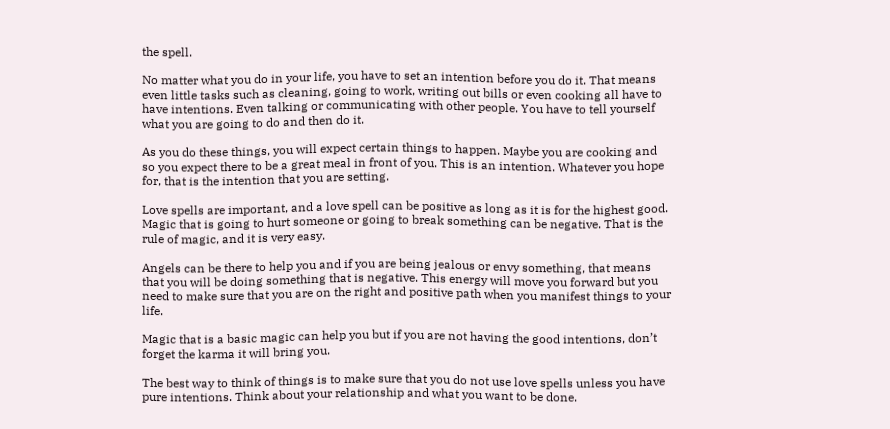the spell.

No matter what you do in your life, you have to set an intention before you do it. That means even little tasks such as cleaning, going to work, writing out bills or even cooking all have to have intentions. Even talking or communicating with other people. You have to tell yourself what you are going to do and then do it.

As you do these things, you will expect certain things to happen. Maybe you are cooking and so you expect there to be a great meal in front of you. This is an intention. Whatever you hope for, that is the intention that you are setting.

Love spells are important, and a love spell can be positive as long as it is for the highest good. Magic that is going to hurt someone or going to break something can be negative. That is the rule of magic, and it is very easy.

Angels can be there to help you and if you are being jealous or envy something, that means that you will be doing something that is negative. This energy will move you forward but you need to make sure that you are on the right and positive path when you manifest things to your life.

Magic that is a basic magic can help you but if you are not having the good intentions, don’t forget the karma it will bring you.

The best way to think of things is to make sure that you do not use love spells unless you have pure intentions. Think about your relationship and what you want to be done.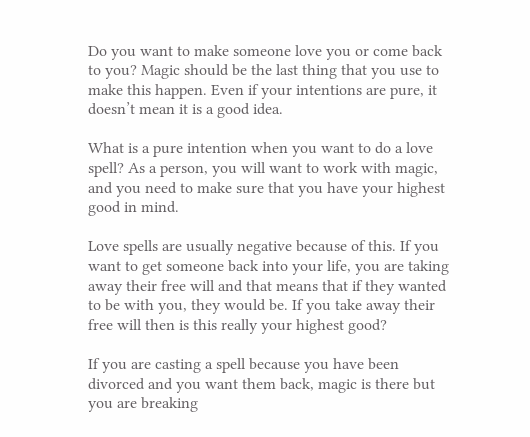Do you want to make someone love you or come back to you? Magic should be the last thing that you use to make this happen. Even if your intentions are pure, it doesn’t mean it is a good idea.

What is a pure intention when you want to do a love spell? As a person, you will want to work with magic, and you need to make sure that you have your highest good in mind.

Love spells are usually negative because of this. If you want to get someone back into your life, you are taking away their free will and that means that if they wanted to be with you, they would be. If you take away their free will then is this really your highest good?

If you are casting a spell because you have been divorced and you want them back, magic is there but you are breaking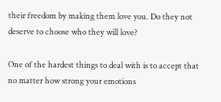their freedom by making them love you. Do they not deserve to choose who they will love?

One of the hardest things to deal with is to accept that no matter how strong your emotions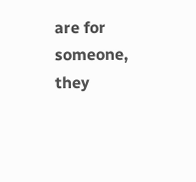are for someone, they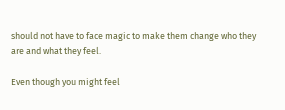should not have to face magic to make them change who they are and what they feel.

Even though you might feel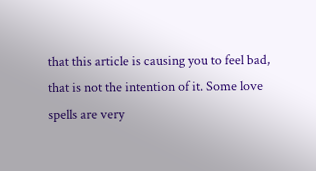that this article is causing you to feel bad, that is not the intention of it. Some love spells are very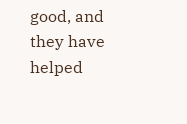good, and they have helped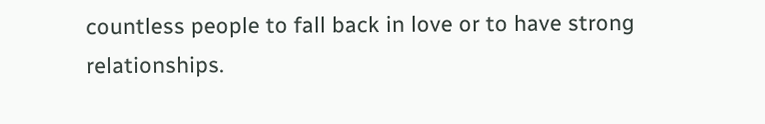countless people to fall back in love or to have strong relationships.